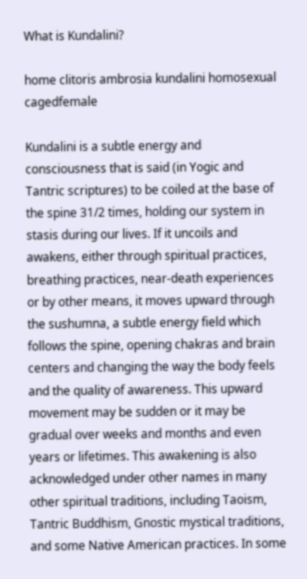What is Kundalini?

home clitoris ambrosia kundalini homosexual cagedfemale

Kundalini is a subtle energy and consciousness that is said (in Yogic and Tantric scriptures) to be coiled at the base of the spine 31/2 times, holding our system in stasis during our lives. If it uncoils and awakens, either through spiritual practices, breathing practices, near-death experiences or by other means, it moves upward through the sushumna, a subtle energy field which follows the spine, opening chakras and brain centers and changing the way the body feels and the quality of awareness. This upward movement may be sudden or it may be gradual over weeks and months and even years or lifetimes. This awakening is also acknowledged under other names in many other spiritual traditions, including Taoism, Tantric Buddhism, Gnostic mystical traditions, and some Native American practices. In some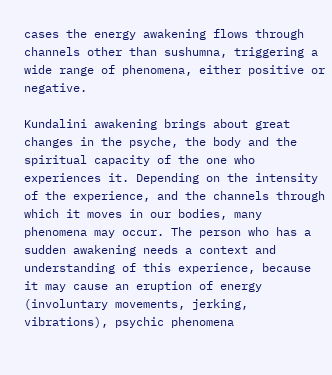cases the energy awakening flows through channels other than sushumna, triggering a wide range of phenomena, either positive or negative.

Kundalini awakening brings about great changes in the psyche, the body and the spiritual capacity of the one who experiences it. Depending on the intensity of the experience, and the channels through which it moves in our bodies, many phenomena may occur. The person who has a sudden awakening needs a context and understanding of this experience, because it may cause an eruption of energy (involuntary movements, jerking, vibrations), psychic phenomena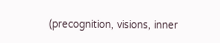(precognition, visions, inner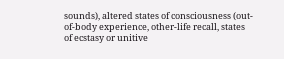sounds), altered states of consciousness (out-of-body experience, other-life recall, states of ecstasy or unitive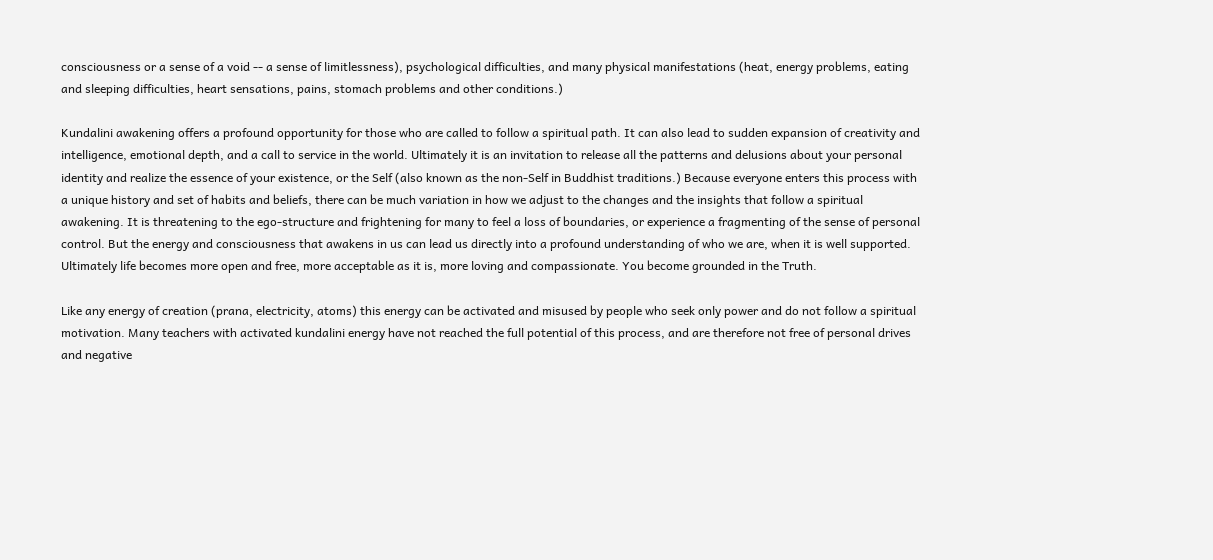consciousness or a sense of a void -- a sense of limitlessness), psychological difficulties, and many physical manifestations (heat, energy problems, eating and sleeping difficulties, heart sensations, pains, stomach problems and other conditions.)

Kundalini awakening offers a profound opportunity for those who are called to follow a spiritual path. It can also lead to sudden expansion of creativity and intelligence, emotional depth, and a call to service in the world. Ultimately it is an invitation to release all the patterns and delusions about your personal identity and realize the essence of your existence, or the Self (also known as the non-Self in Buddhist traditions.) Because everyone enters this process with a unique history and set of habits and beliefs, there can be much variation in how we adjust to the changes and the insights that follow a spiritual awakening. It is threatening to the ego-structure and frightening for many to feel a loss of boundaries, or experience a fragmenting of the sense of personal control. But the energy and consciousness that awakens in us can lead us directly into a profound understanding of who we are, when it is well supported. Ultimately life becomes more open and free, more acceptable as it is, more loving and compassionate. You become grounded in the Truth.

Like any energy of creation (prana, electricity, atoms) this energy can be activated and misused by people who seek only power and do not follow a spiritual motivation. Many teachers with activated kundalini energy have not reached the full potential of this process, and are therefore not free of personal drives and negative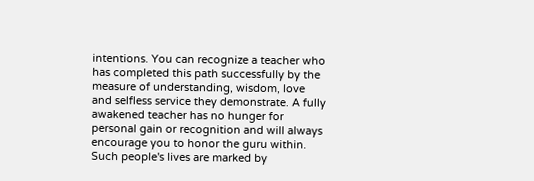intentions. You can recognize a teacher who has completed this path successfully by the measure of understanding, wisdom, love and selfless service they demonstrate. A fully awakened teacher has no hunger for personal gain or recognition and will always encourage you to honor the guru within. Such people's lives are marked by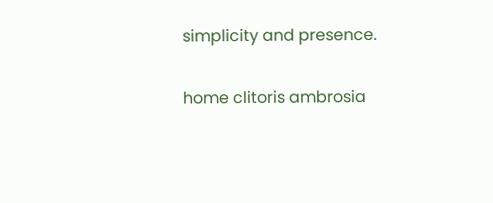simplicity and presence.

home clitoris ambrosia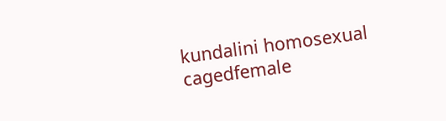kundalini homosexual cagedfemale